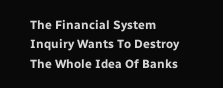The Financial System Inquiry Wants To Destroy The Whole Idea Of Banks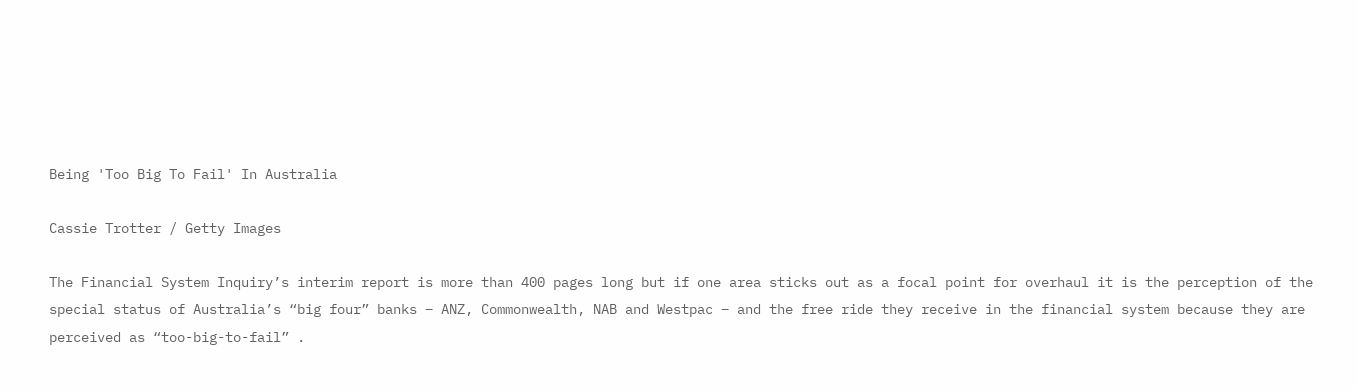Being 'Too Big To Fail' In Australia

Cassie Trotter / Getty Images

The Financial System Inquiry’s interim report is more than 400 pages long but if one area sticks out as a focal point for overhaul it is the perception of the special status of Australia’s “big four” banks – ANZ, Commonwealth, NAB and Westpac – and the free ride they receive in the financial system because they are perceived as “too-big-to-fail” .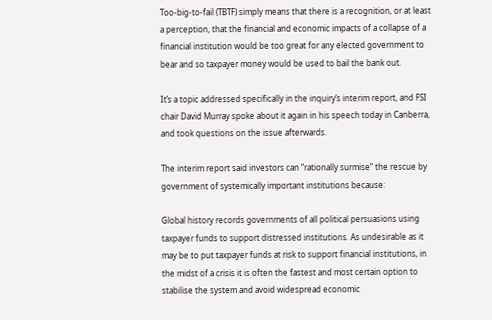Too-big-to-fail (TBTF) simply means that there is a recognition, or at least a perception, that the financial and economic impacts of a collapse of a financial institution would be too great for any elected government to bear and so taxpayer money would be used to bail the bank out.

It’s a topic addressed specifically in the inquiry’s interim report, and FSI chair David Murray spoke about it again in his speech today in Canberra, and took questions on the issue afterwards.

The interim report said investors can “rationally surmise” the rescue by government of systemically important institutions because:

Global history records governments of all political persuasions using taxpayer funds to support distressed institutions. As undesirable as it may be to put taxpayer funds at risk to support financial institutions, in the midst of a crisis it is often the fastest and most certain option to stabilise the system and avoid widespread economic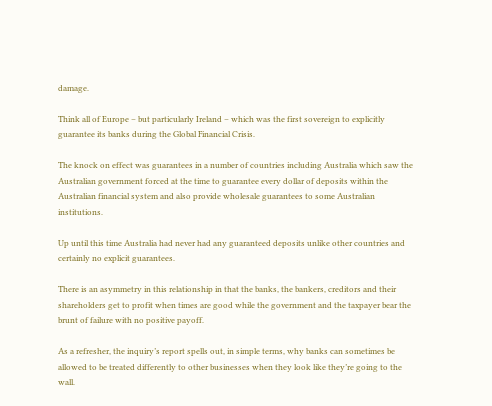damage.

Think all of Europe – but particularly Ireland – which was the first sovereign to explicitly guarantee its banks during the Global Financial Crisis.

The knock on effect was guarantees in a number of countries including Australia which saw the Australian government forced at the time to guarantee every dollar of deposits within the Australian financial system and also provide wholesale guarantees to some Australian institutions.

Up until this time Australia had never had any guaranteed deposits unlike other countries and certainly no explicit guarantees.

There is an asymmetry in this relationship in that the banks, the bankers, creditors and their shareholders get to profit when times are good while the government and the taxpayer bear the brunt of failure with no positive payoff.

As a refresher, the inquiry’s report spells out, in simple terms, why banks can sometimes be allowed to be treated differently to other businesses when they look like they’re going to the wall.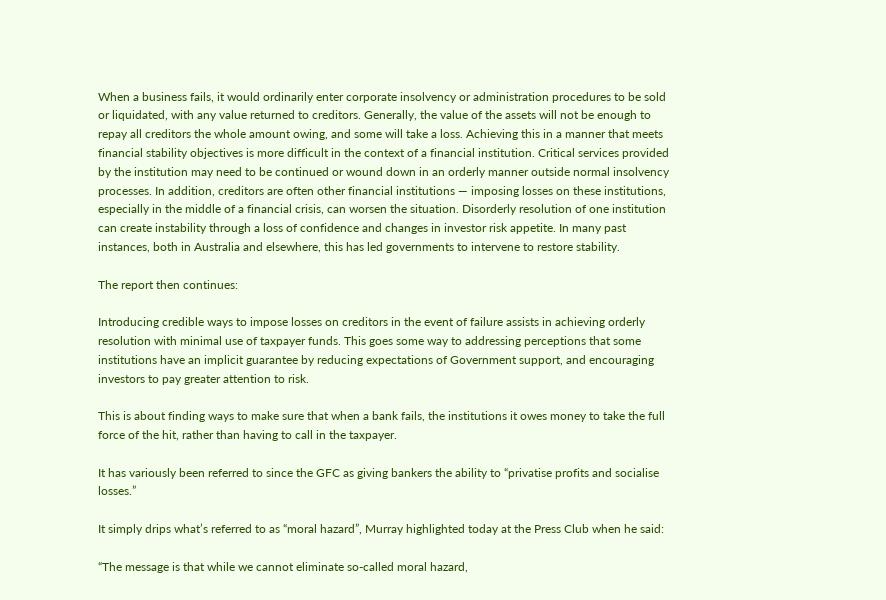When a business fails, it would ordinarily enter corporate insolvency or administration procedures to be sold or liquidated, with any value returned to creditors. Generally, the value of the assets will not be enough to repay all creditors the whole amount owing, and some will take a loss. Achieving this in a manner that meets financial stability objectives is more difficult in the context of a financial institution. Critical services provided by the institution may need to be continued or wound down in an orderly manner outside normal insolvency processes. In addition, creditors are often other financial institutions — imposing losses on these institutions, especially in the middle of a financial crisis, can worsen the situation. Disorderly resolution of one institution can create instability through a loss of confidence and changes in investor risk appetite. In many past instances, both in Australia and elsewhere, this has led governments to intervene to restore stability.

The report then continues:

Introducing credible ways to impose losses on creditors in the event of failure assists in achieving orderly resolution with minimal use of taxpayer funds. This goes some way to addressing perceptions that some institutions have an implicit guarantee by reducing expectations of Government support, and encouraging investors to pay greater attention to risk.

This is about finding ways to make sure that when a bank fails, the institutions it owes money to take the full force of the hit, rather than having to call in the taxpayer.

It has variously been referred to since the GFC as giving bankers the ability to “privatise profits and socialise losses.”

It simply drips what’s referred to as “moral hazard”, Murray highlighted today at the Press Club when he said:

“The message is that while we cannot eliminate so-called moral hazard,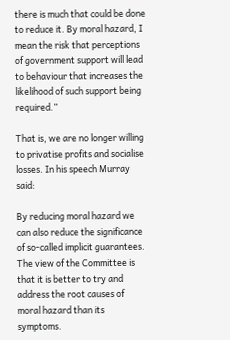there is much that could be done to reduce it. By moral hazard, I mean the risk that perceptions of government support will lead to behaviour that increases the likelihood of such support being required.”

That is, we are no longer willing to privatise profits and socialise losses. In his speech Murray said:

By reducing moral hazard we can also reduce the significance of so-called implicit guarantees. The view of the Committee is that it is better to try and address the root causes of moral hazard than its symptoms.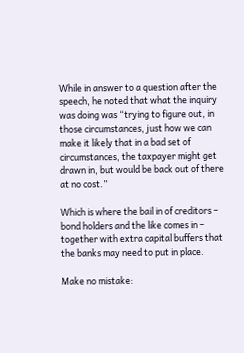While in answer to a question after the speech, he noted that what the inquiry was doing was “trying to figure out, in those circumstances, just how we can make it likely that in a bad set of circumstances, the taxpayer might get drawn in, but would be back out of there at no cost.”

Which is where the bail in of creditors – bond holders and the like comes in – together with extra capital buffers that the banks may need to put in place.

Make no mistake: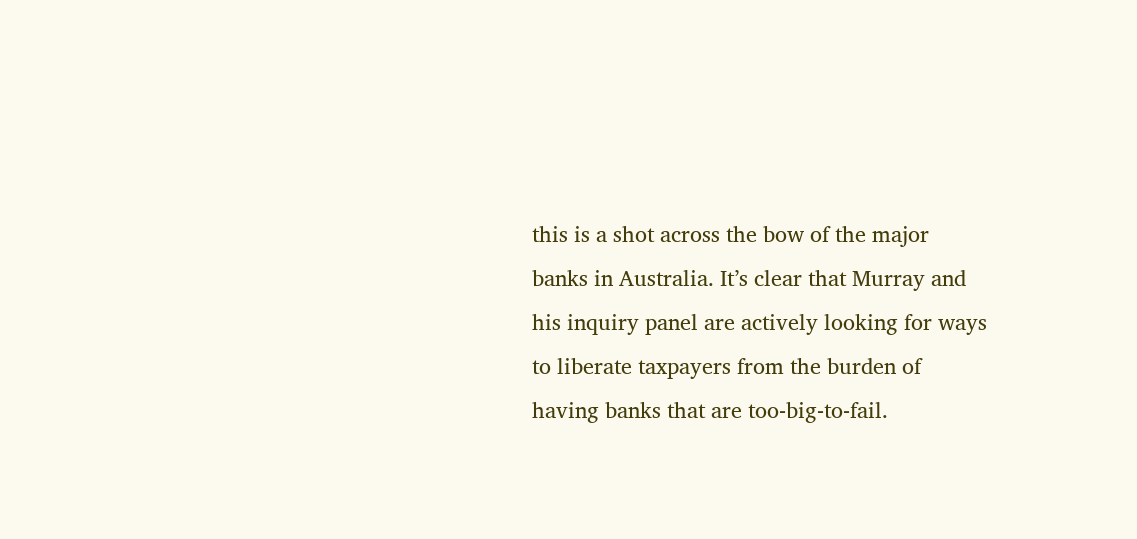this is a shot across the bow of the major banks in Australia. It’s clear that Murray and his inquiry panel are actively looking for ways to liberate taxpayers from the burden of having banks that are too-big-to-fail.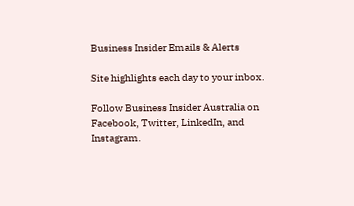Business Insider Emails & Alerts

Site highlights each day to your inbox.

Follow Business Insider Australia on Facebook, Twitter, LinkedIn, and Instagram.